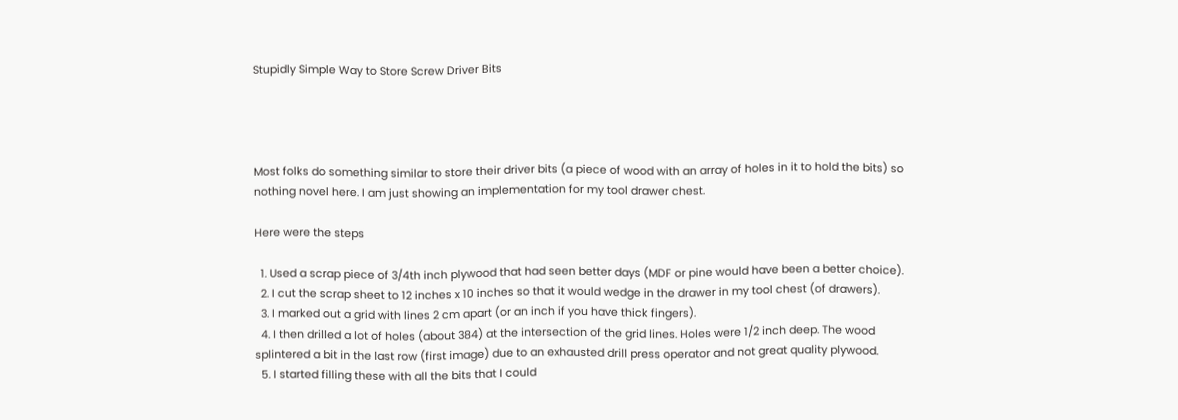Stupidly Simple Way to Store Screw Driver Bits




Most folks do something similar to store their driver bits (a piece of wood with an array of holes in it to hold the bits) so nothing novel here. I am just showing an implementation for my tool drawer chest.

Here were the steps

  1. Used a scrap piece of 3/4th inch plywood that had seen better days (MDF or pine would have been a better choice).
  2. I cut the scrap sheet to 12 inches x 10 inches so that it would wedge in the drawer in my tool chest (of drawers).
  3. I marked out a grid with lines 2 cm apart (or an inch if you have thick fingers).
  4. I then drilled a lot of holes (about 384) at the intersection of the grid lines. Holes were 1/2 inch deep. The wood splintered a bit in the last row (first image) due to an exhausted drill press operator and not great quality plywood.
  5. I started filling these with all the bits that I could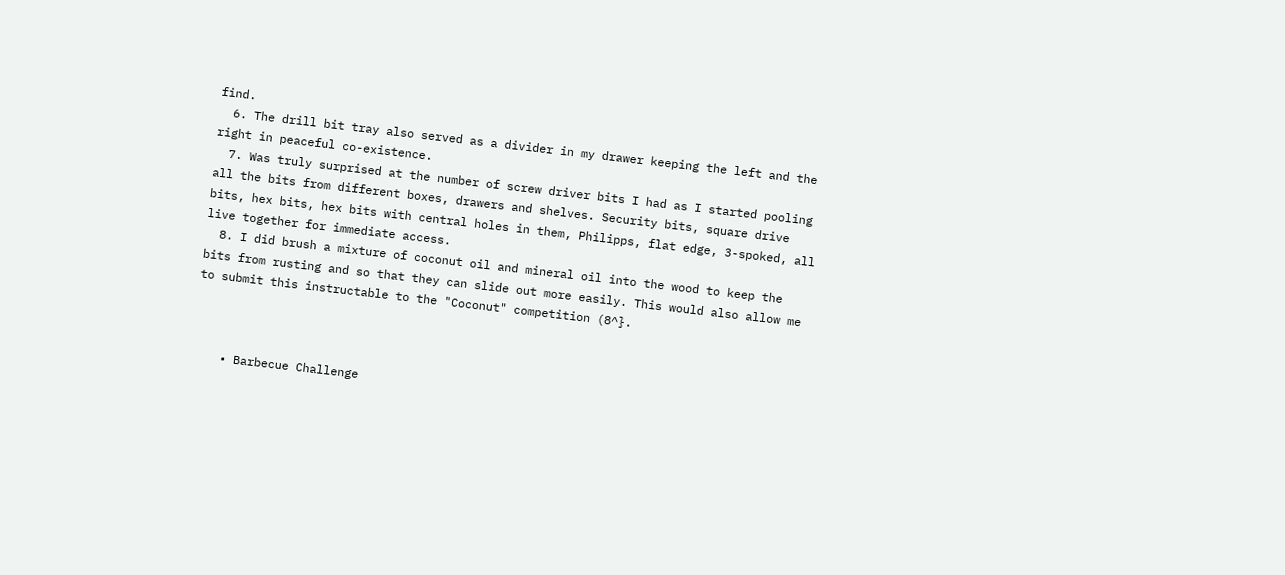find.
  6. The drill bit tray also served as a divider in my drawer keeping the left and the right in peaceful co-existence.
  7. Was truly surprised at the number of screw driver bits I had as I started pooling all the bits from different boxes, drawers and shelves. Security bits, square drive bits, hex bits, hex bits with central holes in them, Philipps, flat edge, 3-spoked, all live together for immediate access.
  8. I did brush a mixture of coconut oil and mineral oil into the wood to keep the bits from rusting and so that they can slide out more easily. This would also allow me to submit this instructable to the "Coconut" competition (8^}.



    • Barbecue Challenge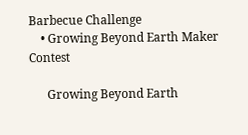Barbecue Challenge
    • Growing Beyond Earth Maker Contest

      Growing Beyond Earth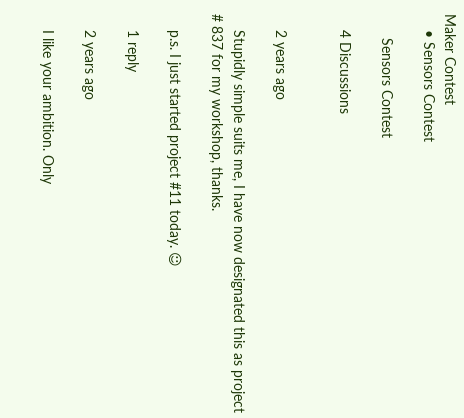Maker Contest
    • Sensors Contest

      Sensors Contest

    4 Discussions


    2 years ago

    Stupidly simple suits me, I have now designated this as project # 837 for my workshop, thanks.

    p.s. I just started project #11 today. ☺

    1 reply

    2 years ago

    I like your ambition. Only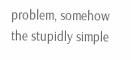problem, somehow the stupidly simple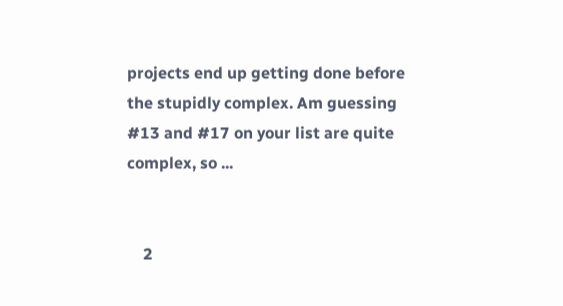projects end up getting done before the stupidly complex. Am guessing #13 and #17 on your list are quite complex, so ...


    2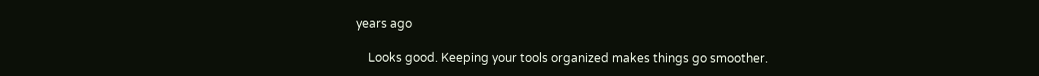years ago

    Looks good. Keeping your tools organized makes things go smoother.